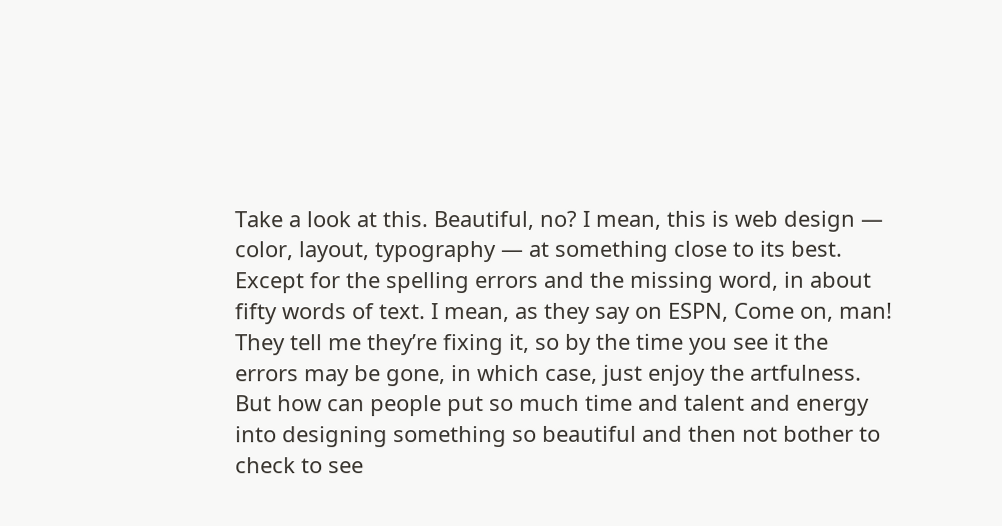Take a look at this. Beautiful, no? I mean, this is web design — color, layout, typography — at something close to its best. Except for the spelling errors and the missing word, in about fifty words of text. I mean, as they say on ESPN, Come on, man! They tell me they’re fixing it, so by the time you see it the errors may be gone, in which case, just enjoy the artfulness. But how can people put so much time and talent and energy into designing something so beautiful and then not bother to check to see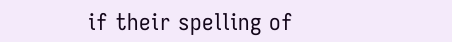if their spelling of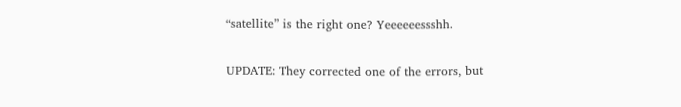“satellite” is the right one? Yeeeeeessshh.

UPDATE: They corrected one of the errors, but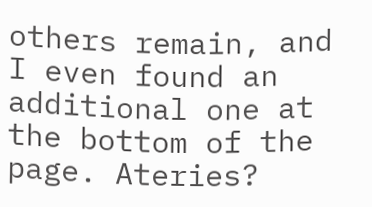others remain, and I even found an additional one at the bottom of the page. Ateries?